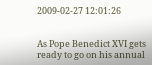2009-02-27 12:01:26


As Pope Benedict XVI gets ready to go on his annual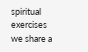spiritual exercises we share a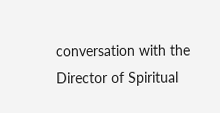conversation with the Director of Spiritual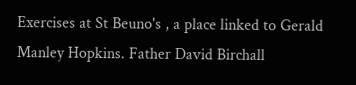Exercises at St Beuno's , a place linked to Gerald Manley Hopkins. Father David Birchall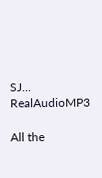SJ... RealAudioMP3

All the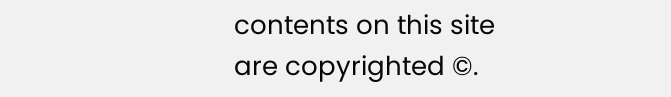contents on this site are copyrighted ©.